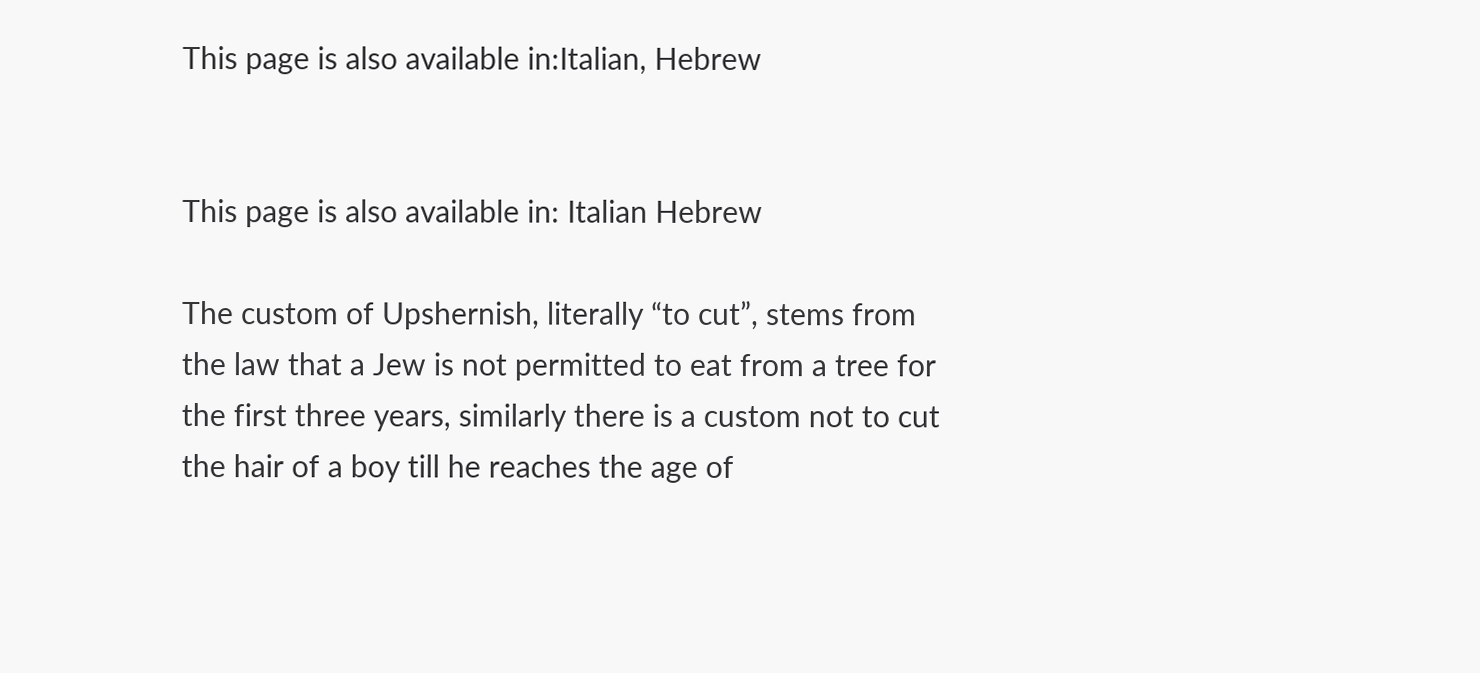This page is also available in:Italian, Hebrew


This page is also available in: Italian Hebrew

The custom of Upshernish, literally “to cut”, stems from the law that a Jew is not permitted to eat from a tree for the first three years, similarly there is a custom not to cut the hair of a boy till he reaches the age of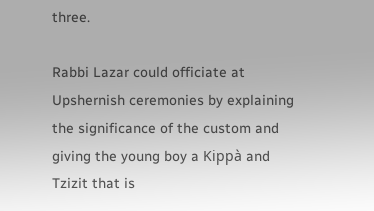three.

Rabbi Lazar could officiate at Upshernish ceremonies by explaining the significance of the custom and giving the young boy a Kippà and Tzizit that is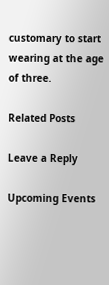customary to start wearing at the age of three.

Related Posts

Leave a Reply

Upcoming Events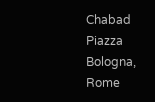Chabad Piazza Bologna, Rome